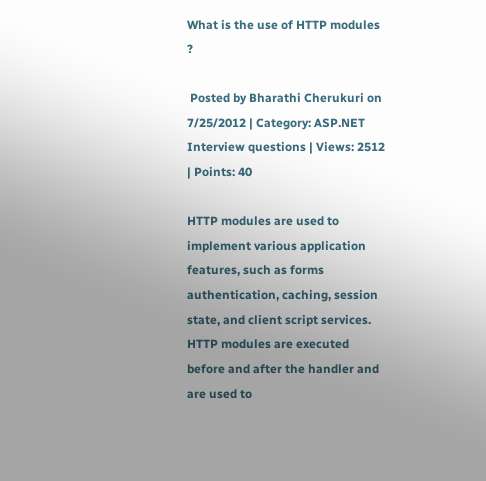What is the use of HTTP modules ?

 Posted by Bharathi Cherukuri on 7/25/2012 | Category: ASP.NET Interview questions | Views: 2512 | Points: 40

HTTP modules are used to implement various application features, such as forms authentication, caching, session state, and client script services.
HTTP modules are executed before and after the handler and are used to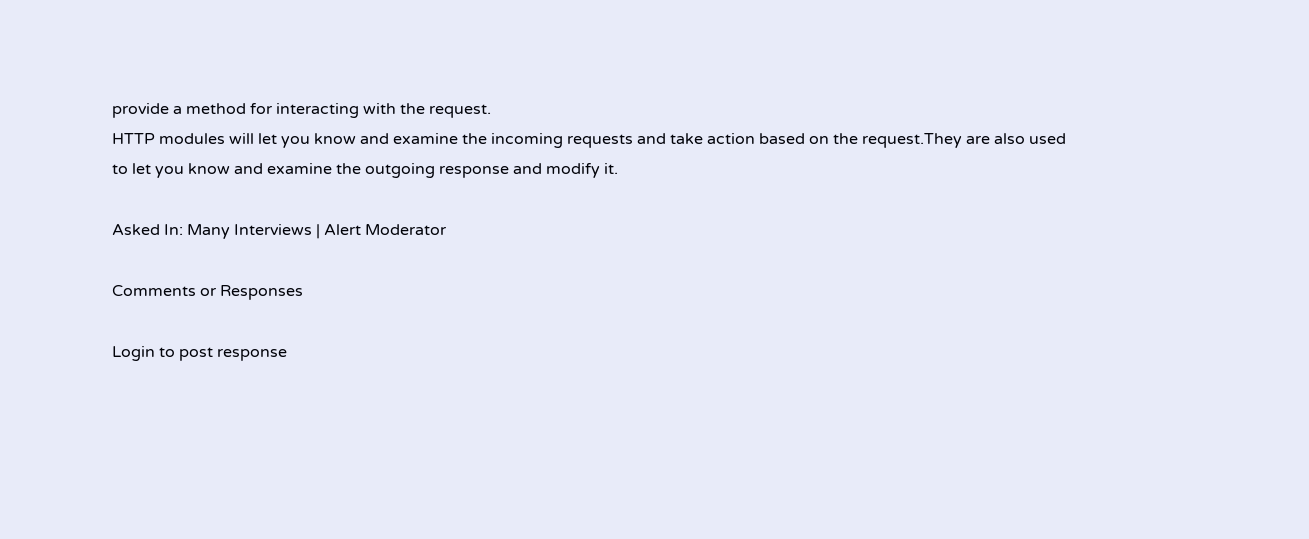provide a method for interacting with the request.
HTTP modules will let you know and examine the incoming requests and take action based on the request.They are also used to let you know and examine the outgoing response and modify it.

Asked In: Many Interviews | Alert Moderator

Comments or Responses

Login to post response